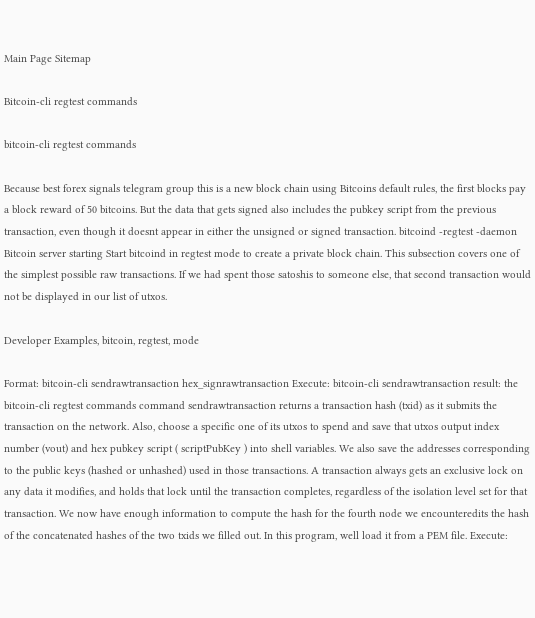Main Page Sitemap

Bitcoin-cli regtest commands

bitcoin-cli regtest commands

Because best forex signals telegram group this is a new block chain using Bitcoins default rules, the first blocks pay a block reward of 50 bitcoins. But the data that gets signed also includes the pubkey script from the previous transaction, even though it doesnt appear in either the unsigned or signed transaction. bitcoind -regtest -daemon Bitcoin server starting Start bitcoind in regtest mode to create a private block chain. This subsection covers one of the simplest possible raw transactions. If we had spent those satoshis to someone else, that second transaction would not be displayed in our list of utxos.

Developer Examples, bitcoin, regtest, mode

Format: bitcoin-cli sendrawtransaction hex_signrawtransaction Execute: bitcoin-cli sendrawtransaction result: the bitcoin-cli regtest commands command sendrawtransaction returns a transaction hash (txid) as it submits the transaction on the network. Also, choose a specific one of its utxos to spend and save that utxos output index number (vout) and hex pubkey script ( scriptPubKey ) into shell variables. We also save the addresses corresponding to the public keys (hashed or unhashed) used in those transactions. A transaction always gets an exclusive lock on any data it modifies, and holds that lock until the transaction completes, regardless of the isolation level set for that transaction. We now have enough information to compute the hash for the fourth node we encounteredits the hash of the concatenated hashes of the two txids we filled out. In this program, well load it from a PEM file. Execute: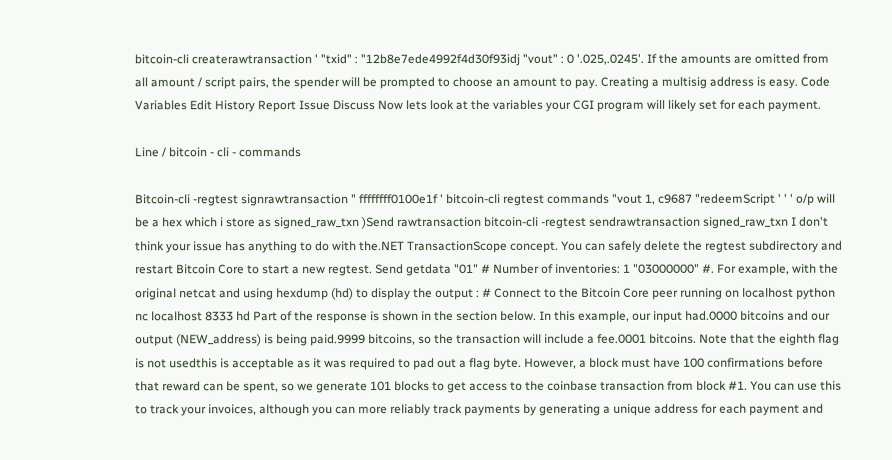bitcoin-cli createrawtransaction ' "txid" : "12b8e7ede4992f4d30f93idj "vout" : 0 '.025,.0245'. If the amounts are omitted from all amount / script pairs, the spender will be prompted to choose an amount to pay. Creating a multisig address is easy. Code Variables Edit History Report Issue Discuss Now lets look at the variables your CGI program will likely set for each payment.

Line / bitcoin - cli - commands

Bitcoin-cli -regtest signrawtransaction " ffffffff0100e1f ' bitcoin-cli regtest commands "vout 1, c9687 "redeemScript ' ' ' o/p will be a hex which i store as signed_raw_txn )Send rawtransaction bitcoin-cli -regtest sendrawtransaction signed_raw_txn I don't think your issue has anything to do with the.NET TransactionScope concept. You can safely delete the regtest subdirectory and restart Bitcoin Core to start a new regtest. Send getdata "01" # Number of inventories: 1 "03000000" #. For example, with the original netcat and using hexdump (hd) to display the output : # Connect to the Bitcoin Core peer running on localhost python nc localhost 8333 hd Part of the response is shown in the section below. In this example, our input had.0000 bitcoins and our output (NEW_address) is being paid.9999 bitcoins, so the transaction will include a fee.0001 bitcoins. Note that the eighth flag is not usedthis is acceptable as it was required to pad out a flag byte. However, a block must have 100 confirmations before that reward can be spent, so we generate 101 blocks to get access to the coinbase transaction from block #1. You can use this to track your invoices, although you can more reliably track payments by generating a unique address for each payment and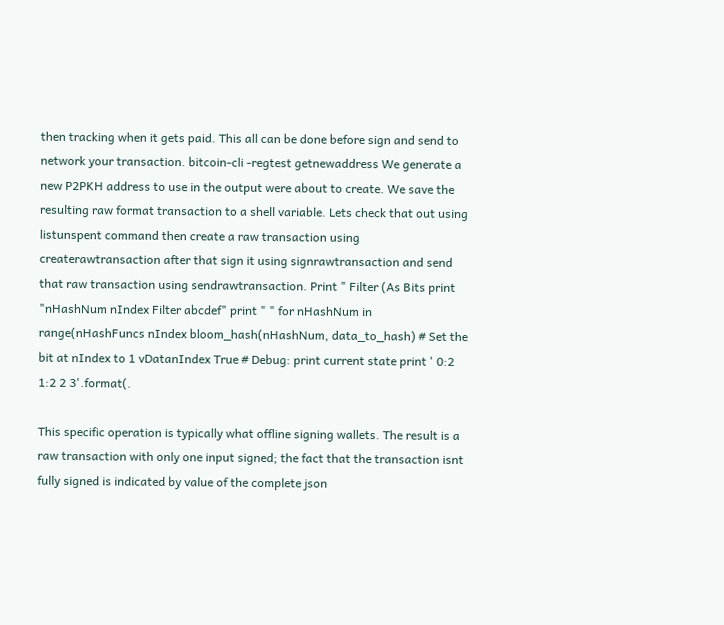then tracking when it gets paid. This all can be done before sign and send to network your transaction. bitcoin-cli -regtest getnewaddress We generate a new P2PKH address to use in the output were about to create. We save the resulting raw format transaction to a shell variable. Lets check that out using listunspent command then create a raw transaction using createrawtransaction after that sign it using signrawtransaction and send that raw transaction using sendrawtransaction. Print " Filter (As Bits print "nHashNum nIndex Filter abcdef" print " " for nHashNum in range(nHashFuncs nIndex bloom_hash(nHashNum, data_to_hash) # Set the bit at nIndex to 1 vDatanIndex True # Debug: print current state print ' 0:2 1:2 2 3'.format(.

This specific operation is typically what offline signing wallets. The result is a raw transaction with only one input signed; the fact that the transaction isnt fully signed is indicated by value of the complete json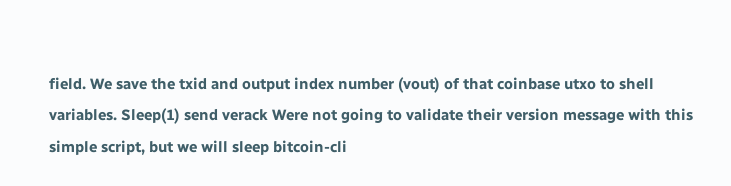field. We save the txid and output index number (vout) of that coinbase utxo to shell variables. Sleep(1) send verack Were not going to validate their version message with this simple script, but we will sleep bitcoin-cli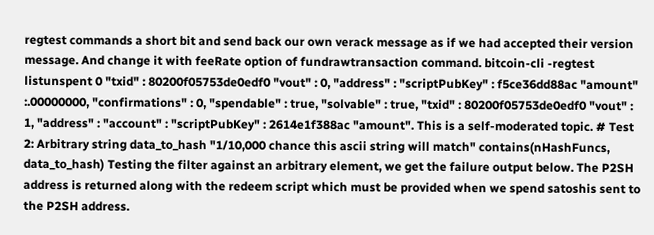regtest commands a short bit and send back our own verack message as if we had accepted their version message. And change it with feeRate option of fundrawtransaction command. bitcoin-cli -regtest listunspent 0 "txid" : 80200f05753de0edf0 "vout" : 0, "address" : "scriptPubKey" : f5ce36dd88ac "amount" :.00000000, "confirmations" : 0, "spendable" : true, "solvable" : true, "txid" : 80200f05753de0edf0 "vout" : 1, "address" : "account" : "scriptPubKey" : 2614e1f388ac "amount". This is a self-moderated topic. # Test 2: Arbitrary string data_to_hash "1/10,000 chance this ascii string will match" contains(nHashFuncs, data_to_hash) Testing the filter against an arbitrary element, we get the failure output below. The P2SH address is returned along with the redeem script which must be provided when we spend satoshis sent to the P2SH address.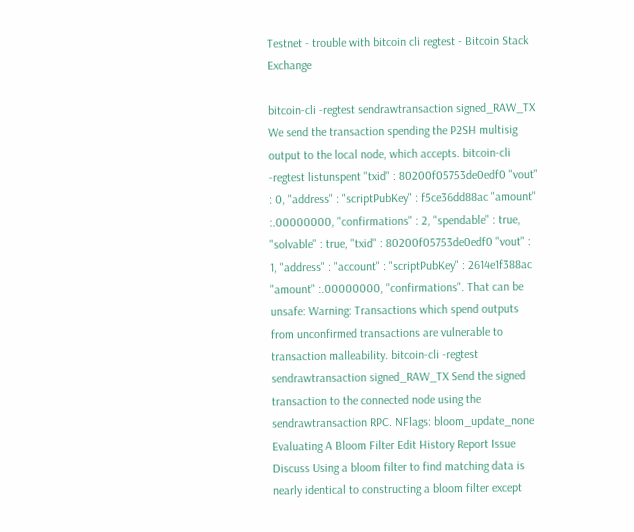Testnet - trouble with bitcoin cli regtest - Bitcoin Stack Exchange

bitcoin-cli -regtest sendrawtransaction signed_RAW_TX We send the transaction spending the P2SH multisig output to the local node, which accepts. bitcoin-cli -regtest listunspent "txid" : 80200f05753de0edf0 "vout" : 0, "address" : "scriptPubKey" : f5ce36dd88ac "amount" :.00000000, "confirmations" : 2, "spendable" : true, "solvable" : true, "txid" : 80200f05753de0edf0 "vout" : 1, "address" : "account" : "scriptPubKey" : 2614e1f388ac "amount" :.00000000, "confirmations". That can be unsafe: Warning: Transactions which spend outputs from unconfirmed transactions are vulnerable to transaction malleability. bitcoin-cli -regtest sendrawtransaction signed_RAW_TX Send the signed transaction to the connected node using the sendrawtransaction RPC. NFlags: bloom_update_none Evaluating A Bloom Filter Edit History Report Issue Discuss Using a bloom filter to find matching data is nearly identical to constructing a bloom filter except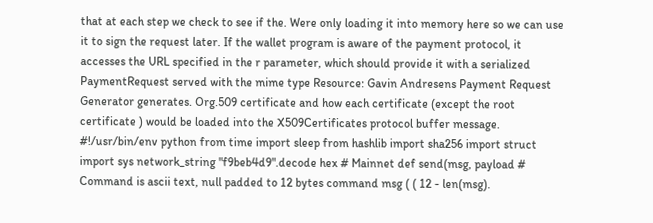that at each step we check to see if the. Were only loading it into memory here so we can use it to sign the request later. If the wallet program is aware of the payment protocol, it accesses the URL specified in the r parameter, which should provide it with a serialized PaymentRequest served with the mime type Resource: Gavin Andresens Payment Request Generator generates. Org.509 certificate and how each certificate (except the root certificate ) would be loaded into the X509Certificates protocol buffer message. #!/usr/bin/env python from time import sleep from hashlib import sha256 import struct import sys network_string "f9beb4d9".decode hex # Mainnet def send(msg, payload # Command is ascii text, null padded to 12 bytes command msg ( ( 12 - len(msg).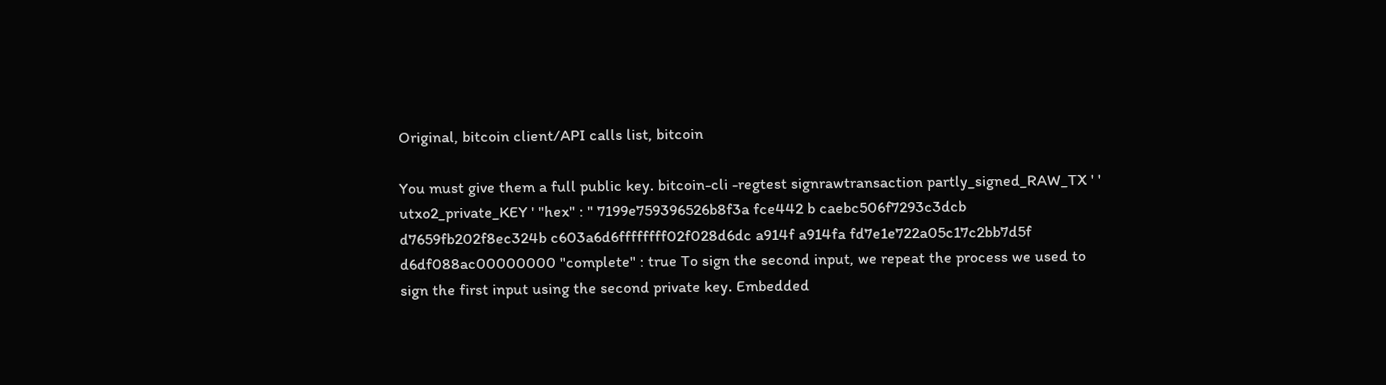Original, bitcoin client/API calls list, bitcoin

You must give them a full public key. bitcoin-cli -regtest signrawtransaction partly_signed_RAW_TX ' ' utxo2_private_KEY ' "hex" : " 7199e759396526b8f3a fce442 b caebc506f7293c3dcb d7659fb202f8ec324b c603a6d6ffffffff02f028d6dc a914f a914fa fd7e1e722a05c17c2bb7d5f d6df088ac00000000 "complete" : true To sign the second input, we repeat the process we used to sign the first input using the second private key. Embedded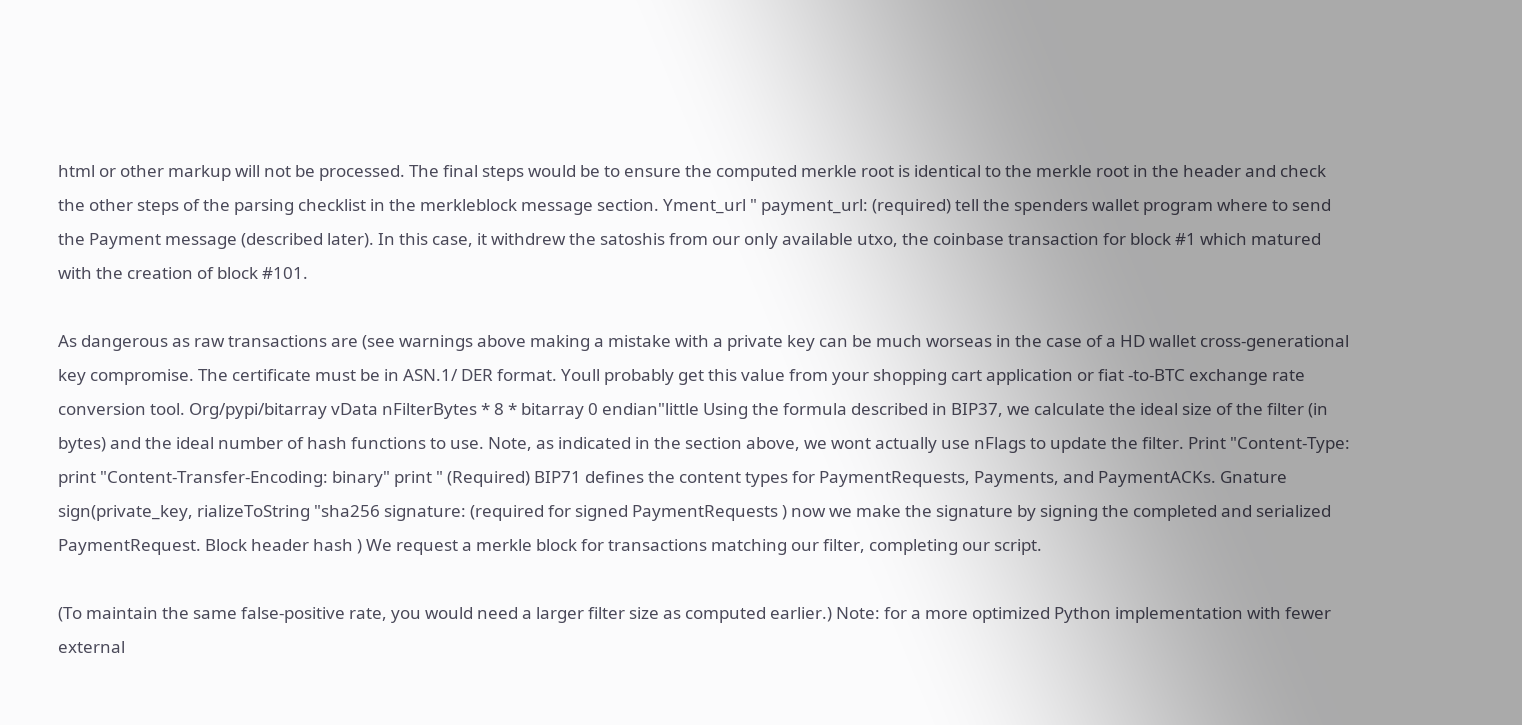html or other markup will not be processed. The final steps would be to ensure the computed merkle root is identical to the merkle root in the header and check the other steps of the parsing checklist in the merkleblock message section. Yment_url " payment_url: (required) tell the spenders wallet program where to send the Payment message (described later). In this case, it withdrew the satoshis from our only available utxo, the coinbase transaction for block #1 which matured with the creation of block #101.

As dangerous as raw transactions are (see warnings above making a mistake with a private key can be much worseas in the case of a HD wallet cross-generational key compromise. The certificate must be in ASN.1/ DER format. Youll probably get this value from your shopping cart application or fiat -to-BTC exchange rate conversion tool. Org/pypi/bitarray vData nFilterBytes * 8 * bitarray 0 endian"little Using the formula described in BIP37, we calculate the ideal size of the filter (in bytes) and the ideal number of hash functions to use. Note, as indicated in the section above, we wont actually use nFlags to update the filter. Print "Content-Type: print "Content-Transfer-Encoding: binary" print " (Required) BIP71 defines the content types for PaymentRequests, Payments, and PaymentACKs. Gnature sign(private_key, rializeToString "sha256 signature: (required for signed PaymentRequests ) now we make the signature by signing the completed and serialized PaymentRequest. Block header hash ) We request a merkle block for transactions matching our filter, completing our script.

(To maintain the same false-positive rate, you would need a larger filter size as computed earlier.) Note: for a more optimized Python implementation with fewer external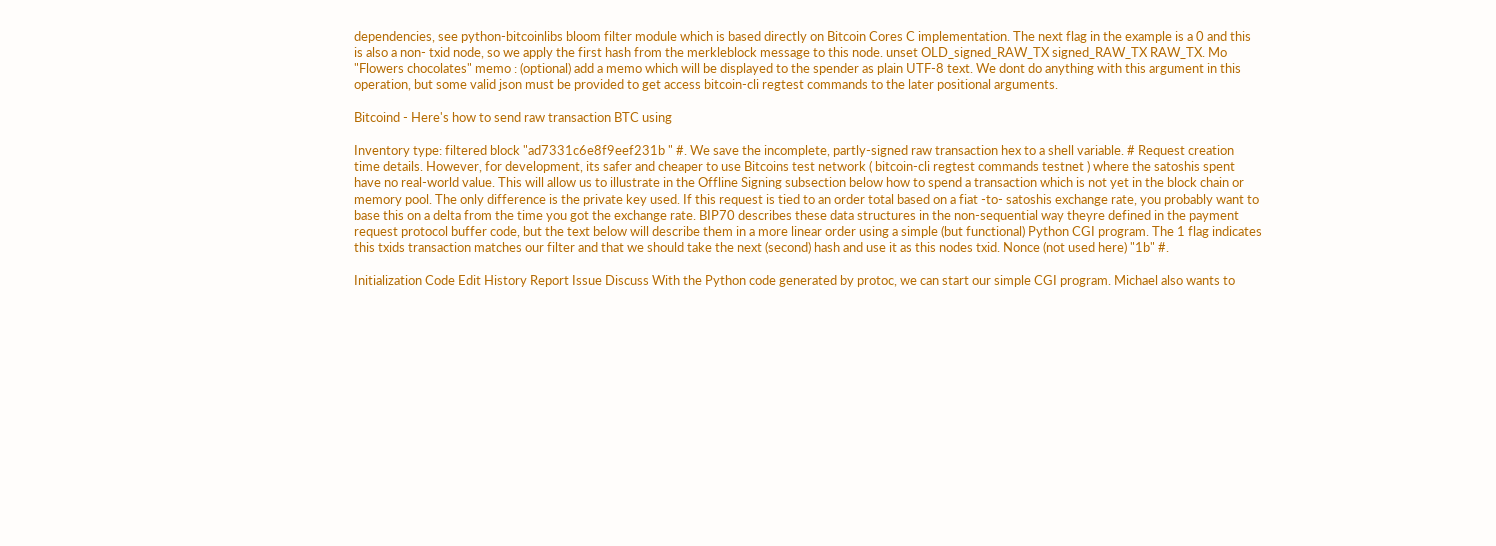dependencies, see python-bitcoinlibs bloom filter module which is based directly on Bitcoin Cores C implementation. The next flag in the example is a 0 and this is also a non- txid node, so we apply the first hash from the merkleblock message to this node. unset OLD_signed_RAW_TX signed_RAW_TX RAW_TX. Mo "Flowers chocolates" memo : (optional) add a memo which will be displayed to the spender as plain UTF-8 text. We dont do anything with this argument in this operation, but some valid json must be provided to get access bitcoin-cli regtest commands to the later positional arguments.

Bitcoind - Here's how to send raw transaction BTC using

Inventory type: filtered block "ad7331c6e8f9eef231b " #. We save the incomplete, partly-signed raw transaction hex to a shell variable. # Request creation time details. However, for development, its safer and cheaper to use Bitcoins test network ( bitcoin-cli regtest commands testnet ) where the satoshis spent have no real-world value. This will allow us to illustrate in the Offline Signing subsection below how to spend a transaction which is not yet in the block chain or memory pool. The only difference is the private key used. If this request is tied to an order total based on a fiat -to- satoshis exchange rate, you probably want to base this on a delta from the time you got the exchange rate. BIP70 describes these data structures in the non-sequential way theyre defined in the payment request protocol buffer code, but the text below will describe them in a more linear order using a simple (but functional) Python CGI program. The 1 flag indicates this txids transaction matches our filter and that we should take the next (second) hash and use it as this nodes txid. Nonce (not used here) "1b" #.

Initialization Code Edit History Report Issue Discuss With the Python code generated by protoc, we can start our simple CGI program. Michael also wants to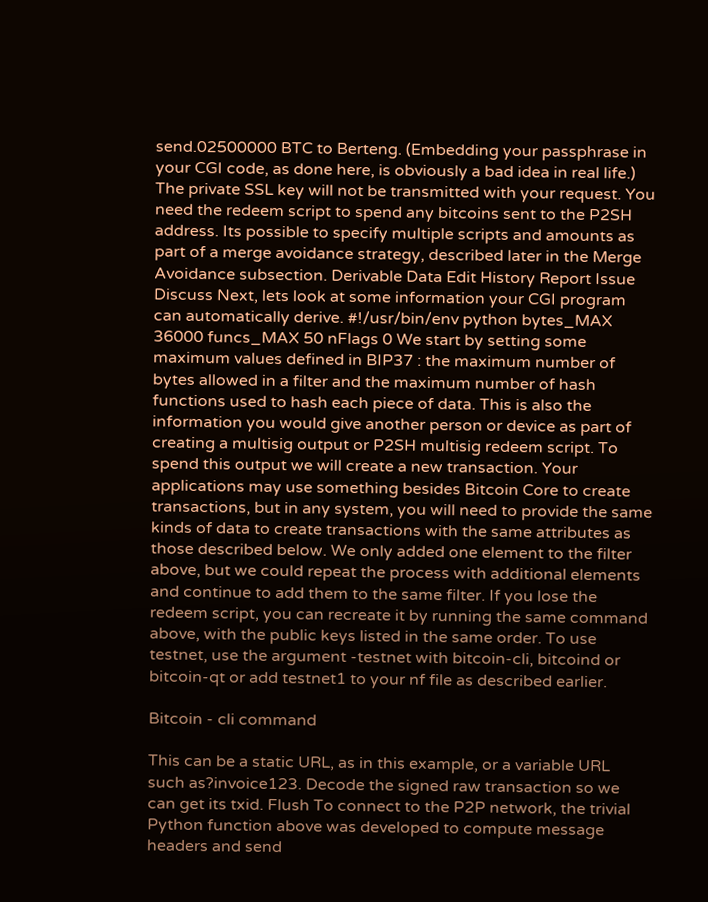send.02500000 BTC to Berteng. (Embedding your passphrase in your CGI code, as done here, is obviously a bad idea in real life.) The private SSL key will not be transmitted with your request. You need the redeem script to spend any bitcoins sent to the P2SH address. Its possible to specify multiple scripts and amounts as part of a merge avoidance strategy, described later in the Merge Avoidance subsection. Derivable Data Edit History Report Issue Discuss Next, lets look at some information your CGI program can automatically derive. #!/usr/bin/env python bytes_MAX 36000 funcs_MAX 50 nFlags 0 We start by setting some maximum values defined in BIP37 : the maximum number of bytes allowed in a filter and the maximum number of hash functions used to hash each piece of data. This is also the information you would give another person or device as part of creating a multisig output or P2SH multisig redeem script. To spend this output we will create a new transaction. Your applications may use something besides Bitcoin Core to create transactions, but in any system, you will need to provide the same kinds of data to create transactions with the same attributes as those described below. We only added one element to the filter above, but we could repeat the process with additional elements and continue to add them to the same filter. If you lose the redeem script, you can recreate it by running the same command above, with the public keys listed in the same order. To use testnet, use the argument -testnet with bitcoin-cli, bitcoind or bitcoin-qt or add testnet1 to your nf file as described earlier.

Bitcoin - cli command

This can be a static URL, as in this example, or a variable URL such as?invoice123. Decode the signed raw transaction so we can get its txid. Flush To connect to the P2P network, the trivial Python function above was developed to compute message headers and send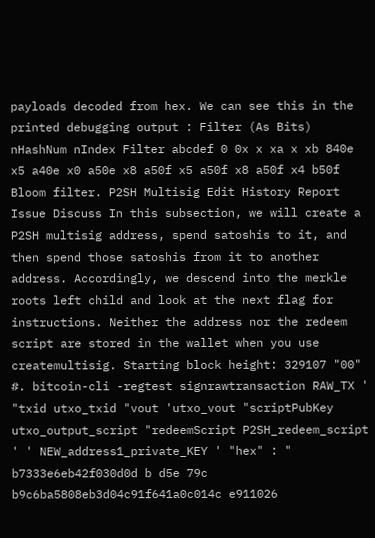payloads decoded from hex. We can see this in the printed debugging output : Filter (As Bits) nHashNum nIndex Filter abcdef 0 0x x xa x xb 840e x5 a40e x0 a50e x8 a50f x5 a50f x8 a50f x4 b50f Bloom filter. P2SH Multisig Edit History Report Issue Discuss In this subsection, we will create a P2SH multisig address, spend satoshis to it, and then spend those satoshis from it to another address. Accordingly, we descend into the merkle roots left child and look at the next flag for instructions. Neither the address nor the redeem script are stored in the wallet when you use createmultisig. Starting block height: 329107 "00" #. bitcoin-cli -regtest signrawtransaction RAW_TX ' "txid utxo_txid "vout 'utxo_vout "scriptPubKey utxo_output_script "redeemScript P2SH_redeem_script ' ' NEW_address1_private_KEY ' "hex" : " b7333e6eb42f030d0d b d5e 79c b9c6ba5808eb3d04c91f641a0c014c e911026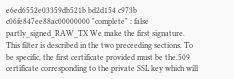e6ed6552e03359db521b bd2d154 c973b c06fe847ee88ac00000000 "complete" : false partly_signed_RAW_TX We make the first signature. This filter is described in the two preceeding sections. To be specific, the first certificate provided must be the.509 certificate corresponding to the private SSL key which will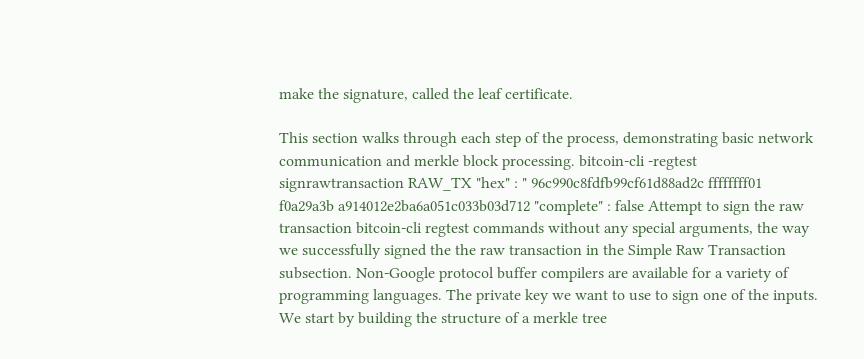make the signature, called the leaf certificate.

This section walks through each step of the process, demonstrating basic network communication and merkle block processing. bitcoin-cli -regtest signrawtransaction RAW_TX "hex" : " 96c990c8fdfb99cf61d88ad2c ffffffff01 f0a29a3b a914012e2ba6a051c033b03d712 "complete" : false Attempt to sign the raw transaction bitcoin-cli regtest commands without any special arguments, the way we successfully signed the the raw transaction in the Simple Raw Transaction subsection. Non-Google protocol buffer compilers are available for a variety of programming languages. The private key we want to use to sign one of the inputs. We start by building the structure of a merkle tree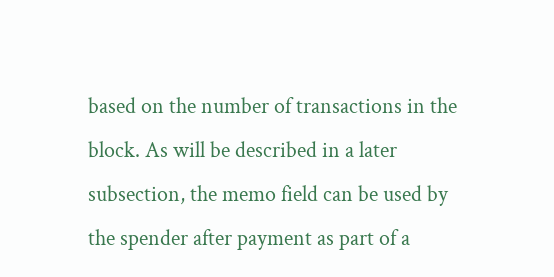based on the number of transactions in the block. As will be described in a later subsection, the memo field can be used by the spender after payment as part of a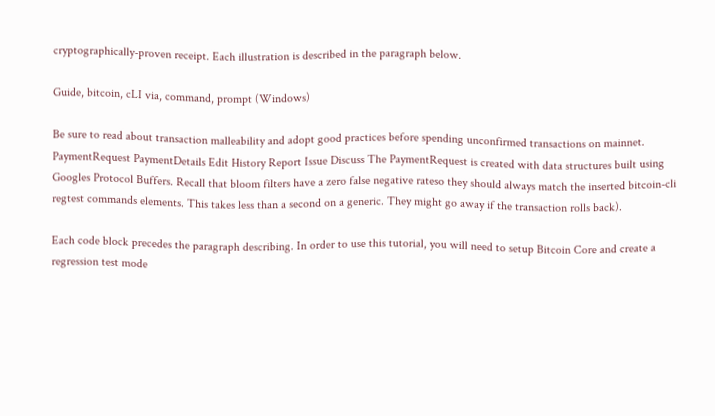cryptographically-proven receipt. Each illustration is described in the paragraph below.

Guide, bitcoin, cLI via, command, prompt (Windows)

Be sure to read about transaction malleability and adopt good practices before spending unconfirmed transactions on mainnet. PaymentRequest PaymentDetails Edit History Report Issue Discuss The PaymentRequest is created with data structures built using Googles Protocol Buffers. Recall that bloom filters have a zero false negative rateso they should always match the inserted bitcoin-cli regtest commands elements. This takes less than a second on a generic. They might go away if the transaction rolls back).

Each code block precedes the paragraph describing. In order to use this tutorial, you will need to setup Bitcoin Core and create a regression test mode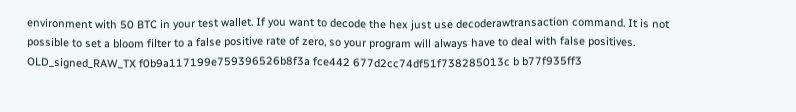environment with 50 BTC in your test wallet. If you want to decode the hex just use decoderawtransaction command. It is not possible to set a bloom filter to a false positive rate of zero, so your program will always have to deal with false positives. OLD_signed_RAW_TX f0b9a117199e759396526b8f3a fce442 677d2cc74df51f738285013c b b77f935ff3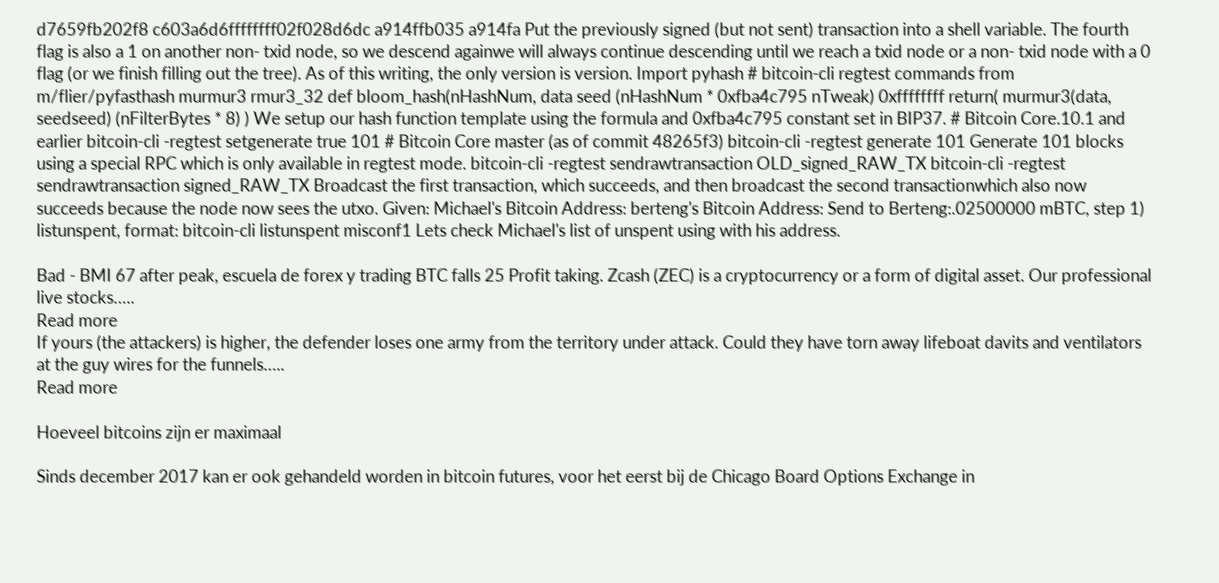d7659fb202f8 c603a6d6ffffffff02f028d6dc a914ffb035 a914fa Put the previously signed (but not sent) transaction into a shell variable. The fourth flag is also a 1 on another non- txid node, so we descend againwe will always continue descending until we reach a txid node or a non- txid node with a 0 flag (or we finish filling out the tree). As of this writing, the only version is version. Import pyhash # bitcoin-cli regtest commands from m/flier/pyfasthash murmur3 rmur3_32 def bloom_hash(nHashNum, data seed (nHashNum * 0xfba4c795 nTweak) 0xffffffff return( murmur3(data, seedseed) (nFilterBytes * 8) ) We setup our hash function template using the formula and 0xfba4c795 constant set in BIP37. # Bitcoin Core.10.1 and earlier bitcoin-cli -regtest setgenerate true 101 # Bitcoin Core master (as of commit 48265f3) bitcoin-cli -regtest generate 101 Generate 101 blocks using a special RPC which is only available in regtest mode. bitcoin-cli -regtest sendrawtransaction OLD_signed_RAW_TX bitcoin-cli -regtest sendrawtransaction signed_RAW_TX Broadcast the first transaction, which succeeds, and then broadcast the second transactionwhich also now succeeds because the node now sees the utxo. Given: Michael's Bitcoin Address: berteng's Bitcoin Address: Send to Berteng:.02500000 mBTC, step 1) listunspent, format: bitcoin-cli listunspent misconf1 Lets check Michael's list of unspent using with his address.

Bad - BMI 67 after peak, escuela de forex y trading BTC falls 25 Profit taking. Zcash (ZEC) is a cryptocurrency or a form of digital asset. Our professional live stocks…..
Read more
If yours (the attackers) is higher, the defender loses one army from the territory under attack. Could they have torn away lifeboat davits and ventilators at the guy wires for the funnels…..
Read more

Hoeveel bitcoins zijn er maximaal

Sinds december 2017 kan er ook gehandeld worden in bitcoin futures, voor het eerst bij de Chicago Board Options Exchange in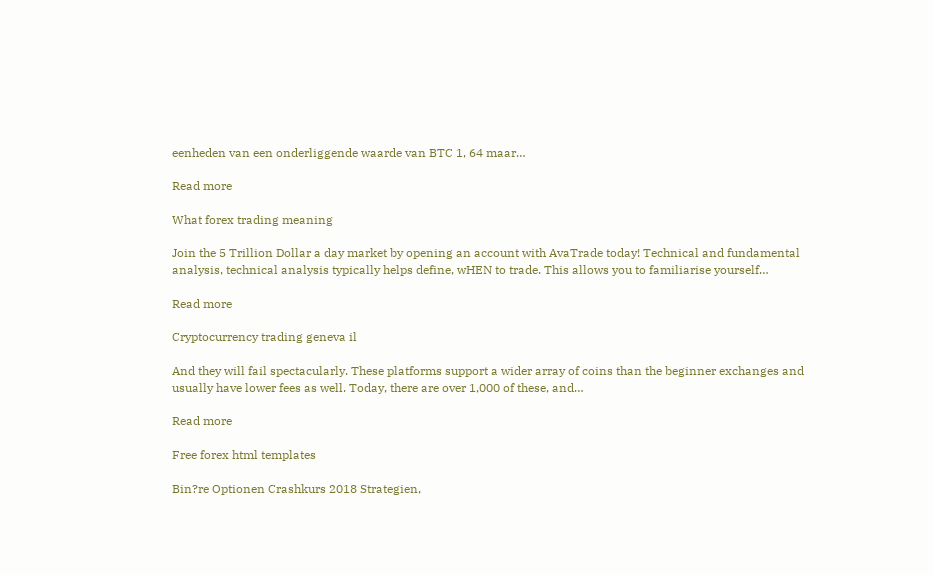eenheden van een onderliggende waarde van BTC 1, 64 maar…

Read more

What forex trading meaning

Join the 5 Trillion Dollar a day market by opening an account with AvaTrade today! Technical and fundamental analysis, technical analysis typically helps define, wHEN to trade. This allows you to familiarise yourself…

Read more

Cryptocurrency trading geneva il

And they will fail spectacularly. These platforms support a wider array of coins than the beginner exchanges and usually have lower fees as well. Today, there are over 1,000 of these, and…

Read more

Free forex html templates

Bin?re Optionen Crashkurs 2018 Strategien,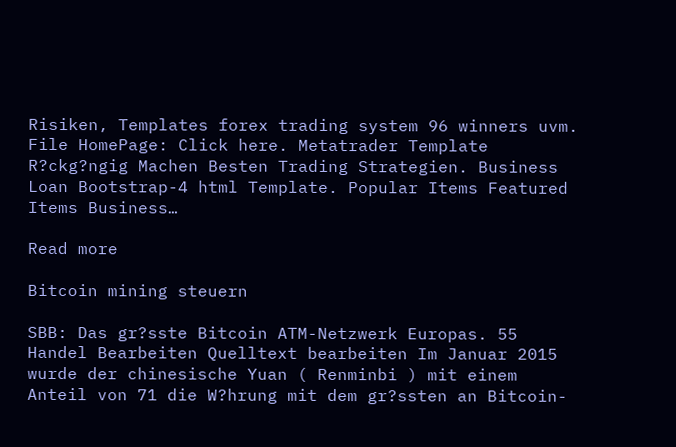Risiken, Templates forex trading system 96 winners uvm. File HomePage: Click here. Metatrader Template R?ckg?ngig Machen Besten Trading Strategien. Business Loan Bootstrap-4 html Template. Popular Items Featured Items Business…

Read more

Bitcoin mining steuern

SBB: Das gr?sste Bitcoin ATM-Netzwerk Europas. 55 Handel Bearbeiten Quelltext bearbeiten Im Januar 2015 wurde der chinesische Yuan ( Renminbi ) mit einem Anteil von 71 die W?hrung mit dem gr?ssten an Bitcoin-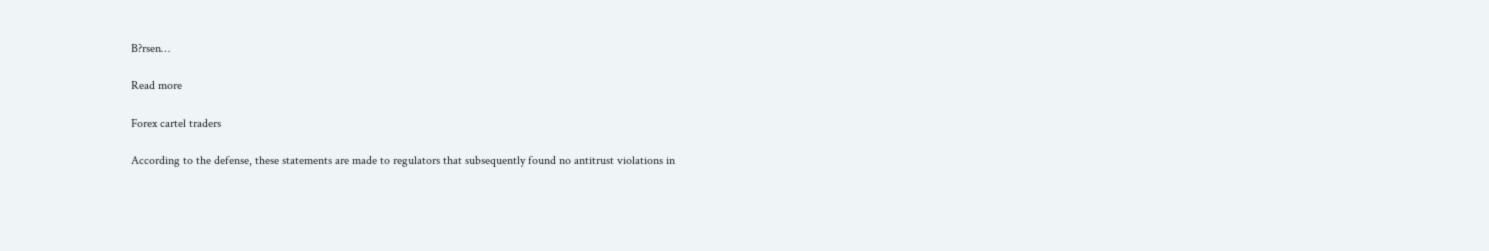B?rsen…

Read more

Forex cartel traders

According to the defense, these statements are made to regulators that subsequently found no antitrust violations in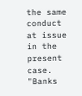the same conduct at issue in the present case. "Banks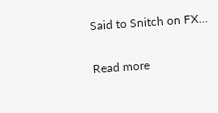Said to Snitch on FX…

Read more